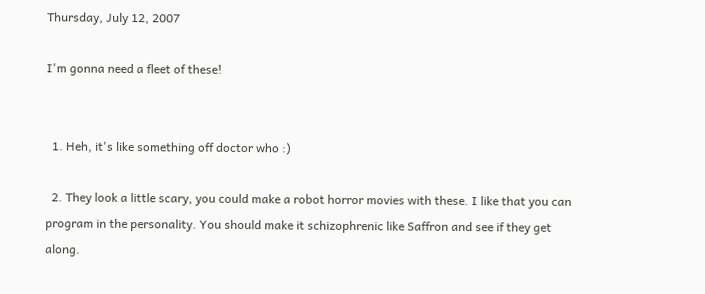Thursday, July 12, 2007

I'm gonna need a fleet of these!


  1. Heh, it's like something off doctor who :)

  2. They look a little scary, you could make a robot horror movies with these. I like that you can program in the personality. You should make it schizophrenic like Saffron and see if they get along.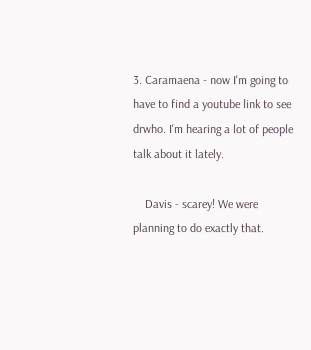3. Caramaena - now I'm going to have to find a youtube link to see drwho. I'm hearing a lot of people talk about it lately.

    Davis - scarey! We were planning to do exactly that.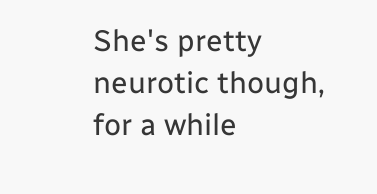She's pretty neurotic though, for a while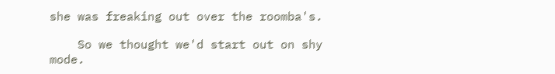she was freaking out over the roomba's.

    So we thought we'd start out on shy mode.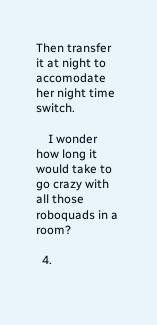Then transfer it at night to accomodate her night time switch.

    I wonder how long it would take to go crazy with all those roboquads in a room?

  4.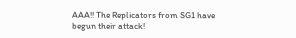AAA!! The Replicators from SG1 have begun their attack!